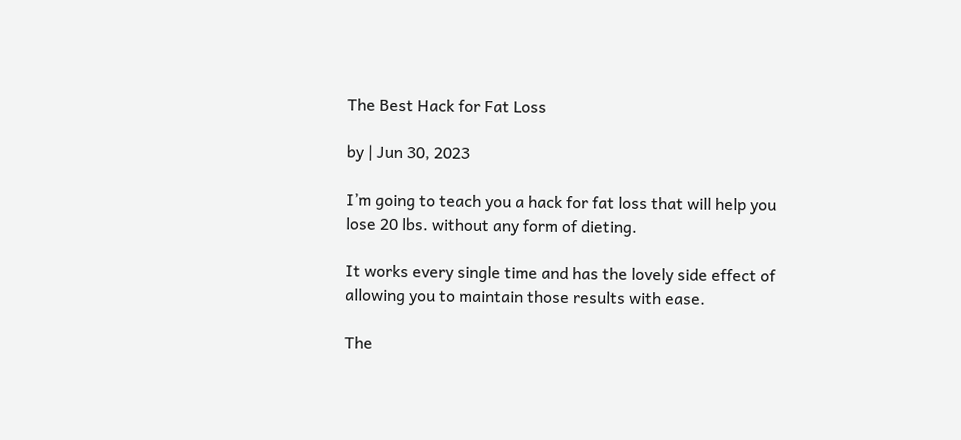The Best Hack for Fat Loss

by | Jun 30, 2023

I’m going to teach you a hack for fat loss that will help you lose 20 lbs. without any form of dieting.

It works every single time and has the lovely side effect of allowing you to maintain those results with ease.

The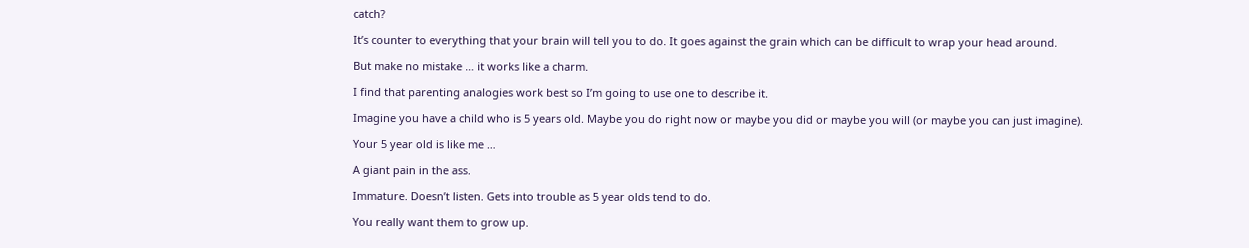catch?

It’s counter to everything that your brain will tell you to do. It goes against the grain which can be difficult to wrap your head around.

But make no mistake … it works like a charm.

I find that parenting analogies work best so I’m going to use one to describe it.

Imagine you have a child who is 5 years old. Maybe you do right now or maybe you did or maybe you will (or maybe you can just imagine).

Your 5 year old is like me …

A giant pain in the ass.

Immature. Doesn’t listen. Gets into trouble as 5 year olds tend to do.

You really want them to grow up.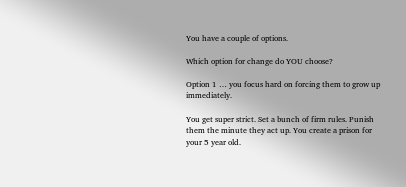You have a couple of options.

Which option for change do YOU choose?

Option 1 … you focus hard on forcing them to grow up immediately.

You get super strict. Set a bunch of firm rules. Punish them the minute they act up. You create a prison for your 5 year old.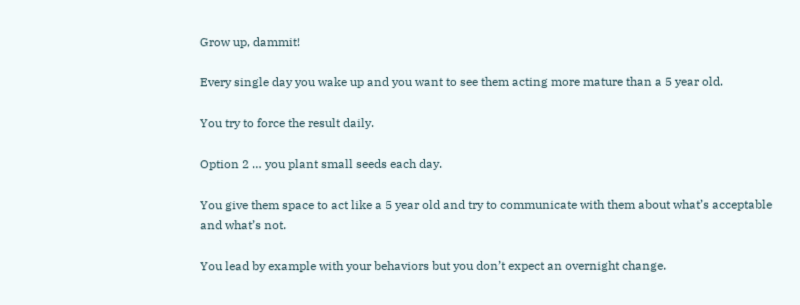Grow up, dammit!

Every single day you wake up and you want to see them acting more mature than a 5 year old.

You try to force the result daily.

Option 2 … you plant small seeds each day.

You give them space to act like a 5 year old and try to communicate with them about what’s acceptable and what’s not.

You lead by example with your behaviors but you don’t expect an overnight change.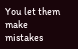You let them make mistakes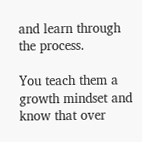and learn through the process.

You teach them a growth mindset and know that over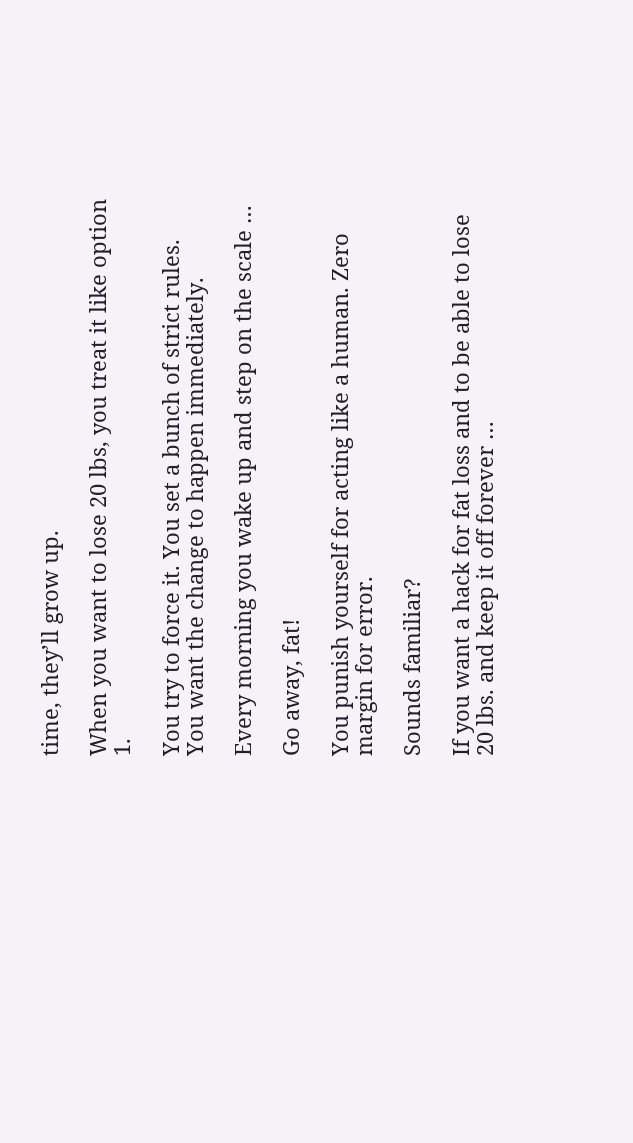time, they’ll grow up.

When you want to lose 20 lbs, you treat it like option 1.

You try to force it. You set a bunch of strict rules. You want the change to happen immediately.

Every morning you wake up and step on the scale …

Go away, fat!

You punish yourself for acting like a human. Zero margin for error.

Sounds familiar?

If you want a hack for fat loss and to be able to lose 20 lbs. and keep it off forever …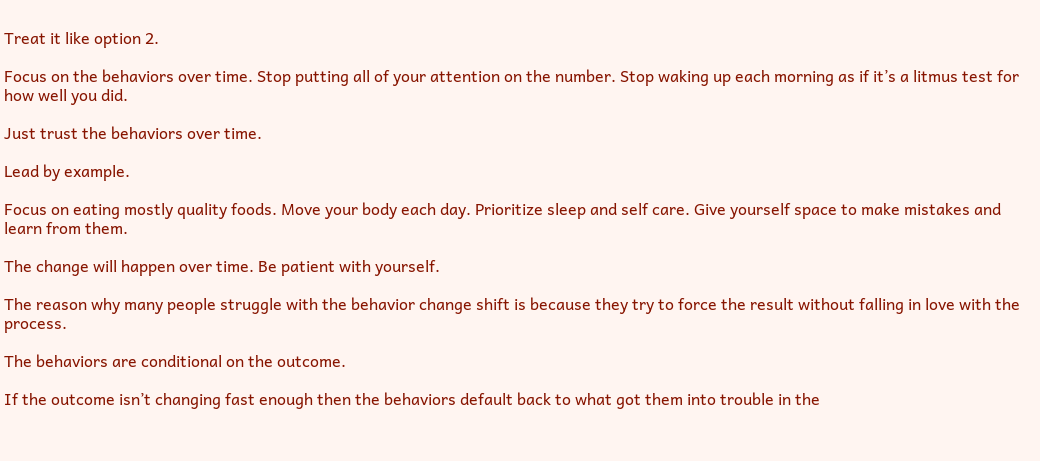Treat it like option 2.

Focus on the behaviors over time. Stop putting all of your attention on the number. Stop waking up each morning as if it’s a litmus test for how well you did.

Just trust the behaviors over time.

Lead by example.

Focus on eating mostly quality foods. Move your body each day. Prioritize sleep and self care. Give yourself space to make mistakes and learn from them.

The change will happen over time. Be patient with yourself.

The reason why many people struggle with the behavior change shift is because they try to force the result without falling in love with the process.

The behaviors are conditional on the outcome.

If the outcome isn’t changing fast enough then the behaviors default back to what got them into trouble in the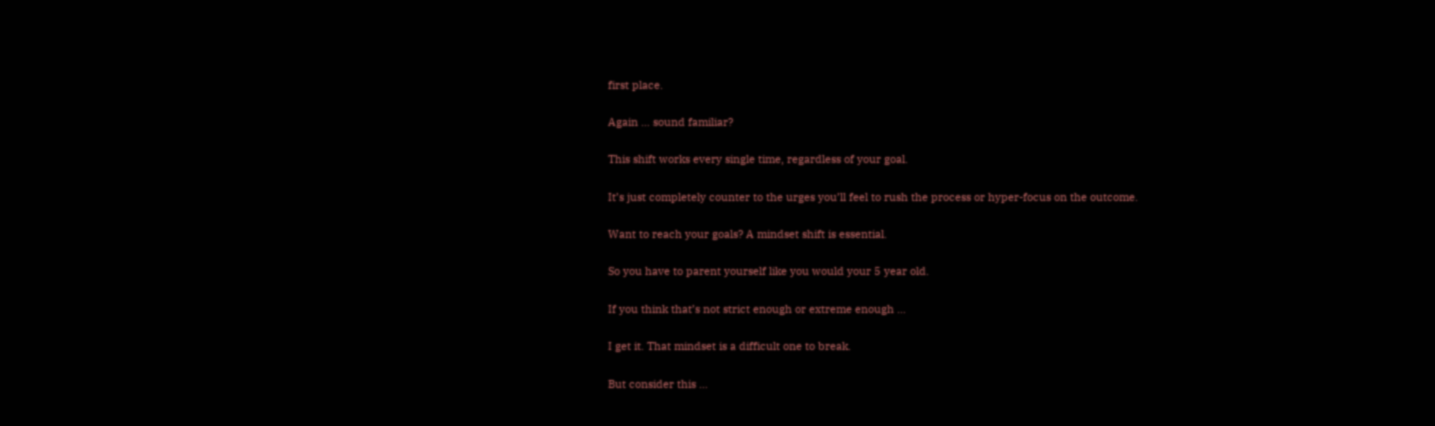first place.

Again … sound familiar?

This shift works every single time, regardless of your goal.

It’s just completely counter to the urges you’ll feel to rush the process or hyper-focus on the outcome.

Want to reach your goals? A mindset shift is essential.

So you have to parent yourself like you would your 5 year old.

If you think that’s not strict enough or extreme enough …

I get it. That mindset is a difficult one to break.

But consider this …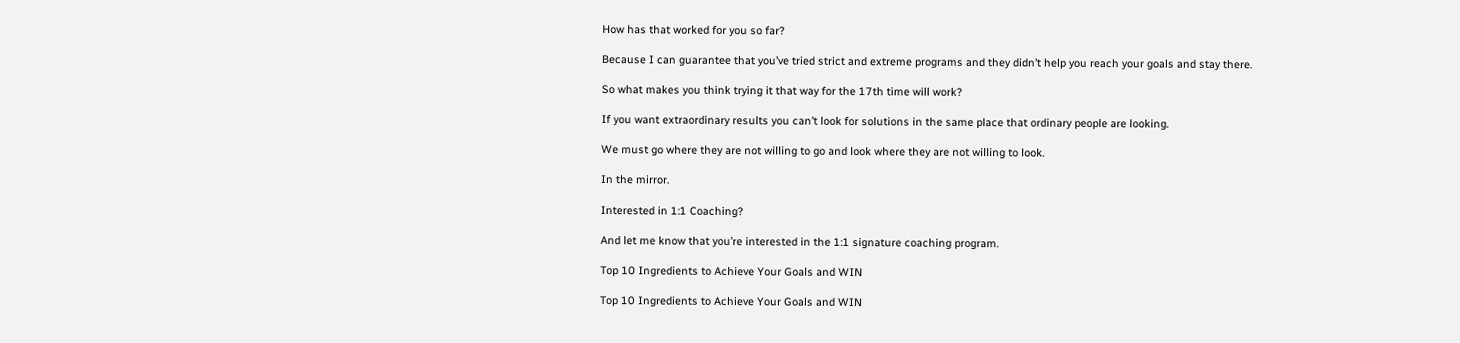How has that worked for you so far?

Because I can guarantee that you’ve tried strict and extreme programs and they didn’t help you reach your goals and stay there.

So what makes you think trying it that way for the 17th time will work?

If you want extraordinary results you can’t look for solutions in the same place that ordinary people are looking.

We must go where they are not willing to go and look where they are not willing to look.

In the mirror.

Interested in 1:1 Coaching?

And let me know that you’re interested in the 1:1 signature coaching program.

Top 10 Ingredients to Achieve Your Goals and WIN

Top 10 Ingredients to Achieve Your Goals and WIN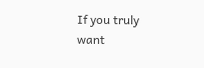If you truly want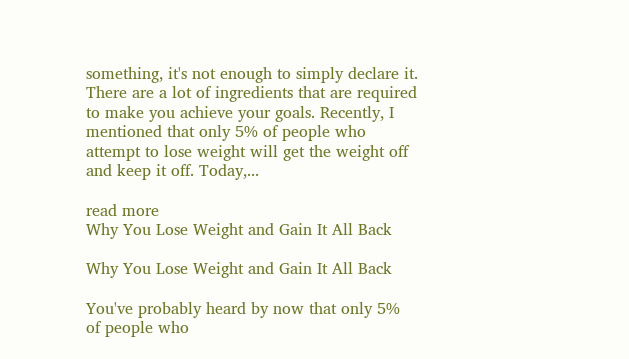something, it's not enough to simply declare it. There are a lot of ingredients that are required to make you achieve your goals. Recently, I mentioned that only 5% of people who attempt to lose weight will get the weight off and keep it off. Today,...

read more
Why You Lose Weight and Gain It All Back

Why You Lose Weight and Gain It All Back

You've probably heard by now that only 5% of people who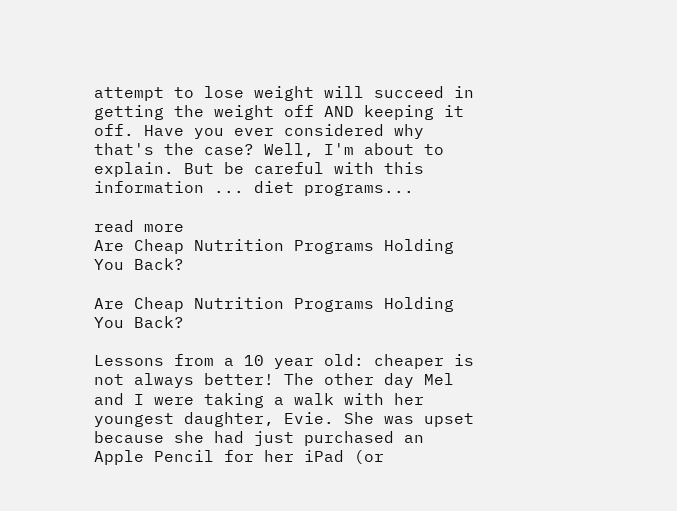attempt to lose weight will succeed in getting the weight off AND keeping it off. Have you ever considered why that's the case? Well, I'm about to explain. But be careful with this information ... diet programs...

read more
Are Cheap Nutrition Programs Holding You Back?

Are Cheap Nutrition Programs Holding You Back?

Lessons from a 10 year old: cheaper is not always better! The other day Mel and I were taking a walk with her youngest daughter, Evie. She was upset because she had just purchased an Apple Pencil for her iPad (or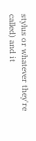stylus or whatever they're called) and it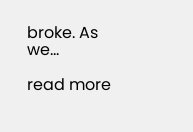broke. As we...

read more